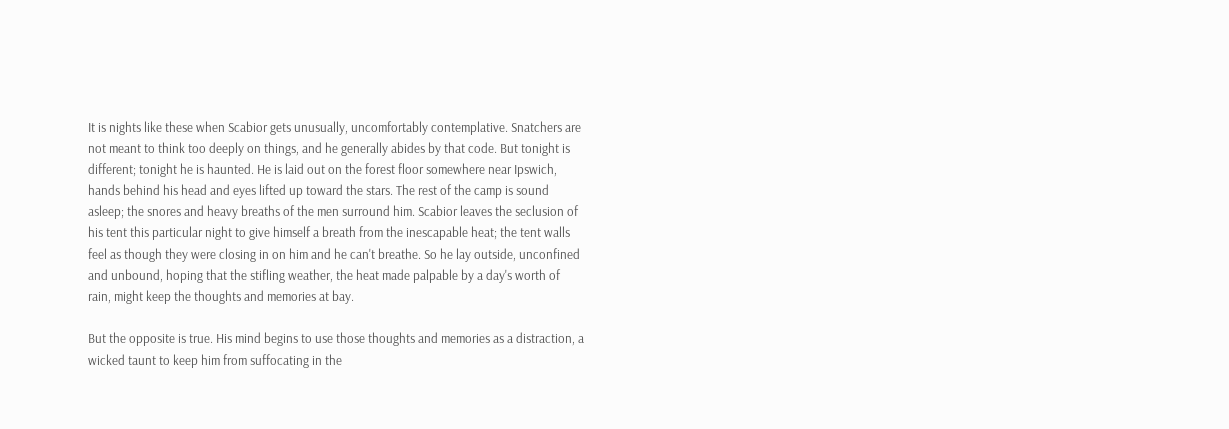It is nights like these when Scabior gets unusually, uncomfortably contemplative. Snatchers are not meant to think too deeply on things, and he generally abides by that code. But tonight is different; tonight he is haunted. He is laid out on the forest floor somewhere near Ipswich, hands behind his head and eyes lifted up toward the stars. The rest of the camp is sound asleep; the snores and heavy breaths of the men surround him. Scabior leaves the seclusion of his tent this particular night to give himself a breath from the inescapable heat; the tent walls feel as though they were closing in on him and he can't breathe. So he lay outside, unconfined and unbound, hoping that the stifling weather, the heat made palpable by a day's worth of rain, might keep the thoughts and memories at bay.

But the opposite is true. His mind begins to use those thoughts and memories as a distraction, a wicked taunt to keep him from suffocating in the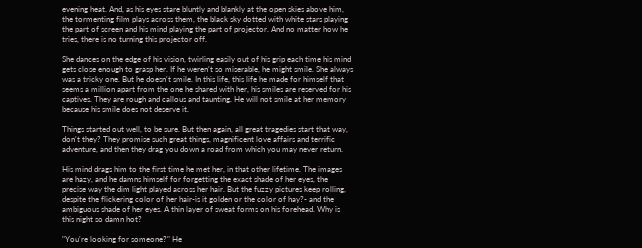evening heat. And, as his eyes stare bluntly and blankly at the open skies above him, the tormenting film plays across them, the black sky dotted with white stars playing the part of screen and his mind playing the part of projector. And no matter how he tries, there is no turning this projector off.

She dances on the edge of his vision, twirling easily out of his grip each time his mind gets close enough to grasp her. If he weren't so miserable, he might smile. She always was a tricky one. But he doesn't smile. In this life, this life he made for himself that seems a million apart from the one he shared with her, his smiles are reserved for his captives. They are rough and callous and taunting. He will not smile at her memory because his smile does not deserve it.

Things started out well, to be sure. But then again, all great tragedies start that way, don't they? They promise such great things, magnificent love affairs and terrific adventure, and then they drag you down a road from which you may never return.

His mind drags him to the first time he met her, in that other lifetime. The images are hazy, and he damns himself for forgetting the exact shade of her eyes, the precise way the dim light played across her hair. But the fuzzy pictures keep rolling, despite the flickering color of her hair-is it golden or the color of hay?- and the ambiguous shade of her eyes. A thin layer of sweat forms on his forehead. Why is this night so damn hot?

"You're looking for someone?" He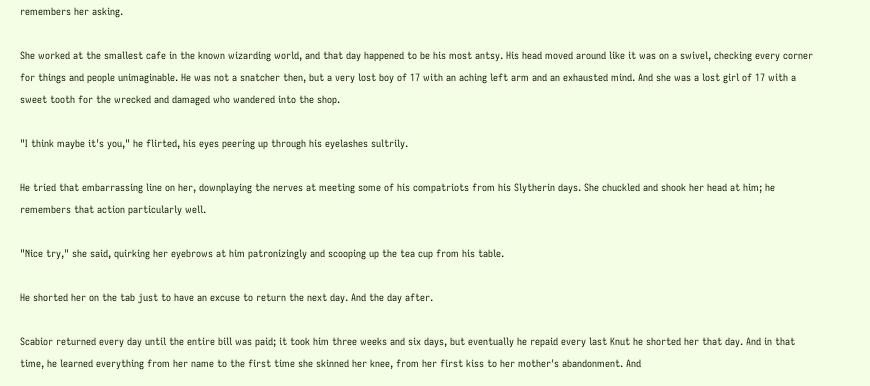remembers her asking.

She worked at the smallest cafe in the known wizarding world, and that day happened to be his most antsy. His head moved around like it was on a swivel, checking every corner for things and people unimaginable. He was not a snatcher then, but a very lost boy of 17 with an aching left arm and an exhausted mind. And she was a lost girl of 17 with a sweet tooth for the wrecked and damaged who wandered into the shop.

"I think maybe it's you," he flirted, his eyes peering up through his eyelashes sultrily.

He tried that embarrassing line on her, downplaying the nerves at meeting some of his compatriots from his Slytherin days. She chuckled and shook her head at him; he remembers that action particularly well.

"Nice try," she said, quirking her eyebrows at him patronizingly and scooping up the tea cup from his table.

He shorted her on the tab just to have an excuse to return the next day. And the day after.

Scabior returned every day until the entire bill was paid; it took him three weeks and six days, but eventually he repaid every last Knut he shorted her that day. And in that time, he learned everything from her name to the first time she skinned her knee, from her first kiss to her mother's abandonment. And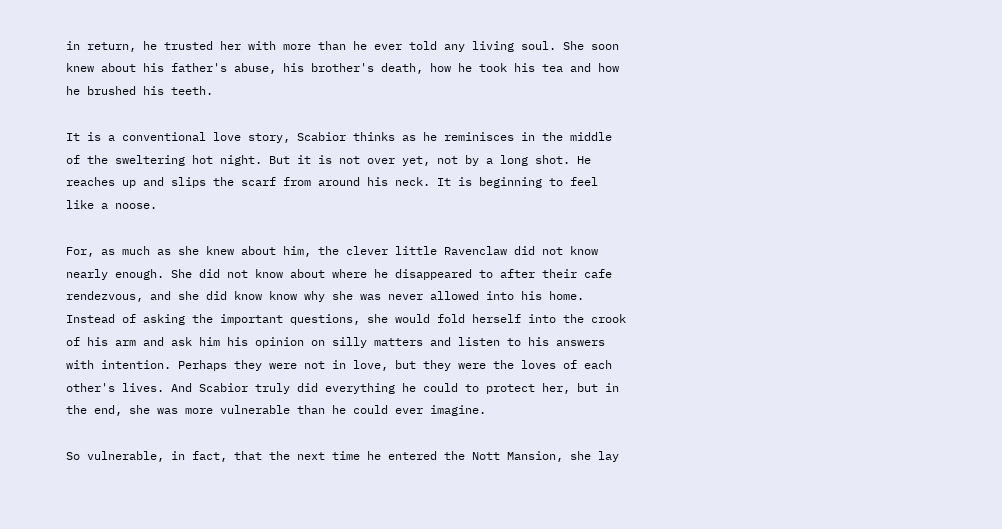in return, he trusted her with more than he ever told any living soul. She soon knew about his father's abuse, his brother's death, how he took his tea and how he brushed his teeth.

It is a conventional love story, Scabior thinks as he reminisces in the middle of the sweltering hot night. But it is not over yet, not by a long shot. He reaches up and slips the scarf from around his neck. It is beginning to feel like a noose.

For, as much as she knew about him, the clever little Ravenclaw did not know nearly enough. She did not know about where he disappeared to after their cafe rendezvous, and she did know know why she was never allowed into his home. Instead of asking the important questions, she would fold herself into the crook of his arm and ask him his opinion on silly matters and listen to his answers with intention. Perhaps they were not in love, but they were the loves of each other's lives. And Scabior truly did everything he could to protect her, but in the end, she was more vulnerable than he could ever imagine.

So vulnerable, in fact, that the next time he entered the Nott Mansion, she lay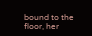bound to the floor, her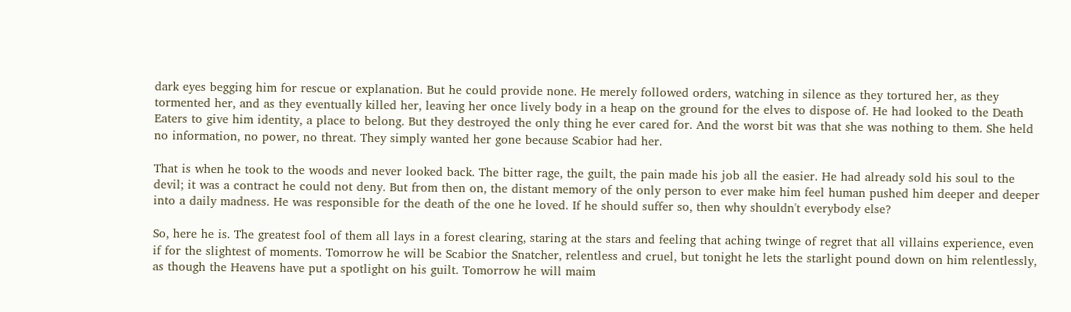dark eyes begging him for rescue or explanation. But he could provide none. He merely followed orders, watching in silence as they tortured her, as they tormented her, and as they eventually killed her, leaving her once lively body in a heap on the ground for the elves to dispose of. He had looked to the Death Eaters to give him identity, a place to belong. But they destroyed the only thing he ever cared for. And the worst bit was that she was nothing to them. She held no information, no power, no threat. They simply wanted her gone because Scabior had her.

That is when he took to the woods and never looked back. The bitter rage, the guilt, the pain made his job all the easier. He had already sold his soul to the devil; it was a contract he could not deny. But from then on, the distant memory of the only person to ever make him feel human pushed him deeper and deeper into a daily madness. He was responsible for the death of the one he loved. If he should suffer so, then why shouldn't everybody else?

So, here he is. The greatest fool of them all lays in a forest clearing, staring at the stars and feeling that aching twinge of regret that all villains experience, even if for the slightest of moments. Tomorrow he will be Scabior the Snatcher, relentless and cruel, but tonight he lets the starlight pound down on him relentlessly, as though the Heavens have put a spotlight on his guilt. Tomorrow he will maim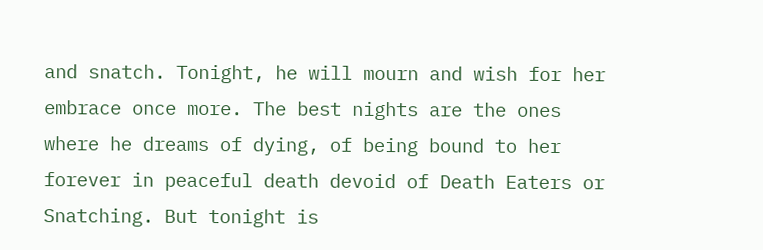and snatch. Tonight, he will mourn and wish for her embrace once more. The best nights are the ones where he dreams of dying, of being bound to her forever in peaceful death devoid of Death Eaters or Snatching. But tonight is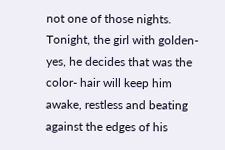not one of those nights. Tonight, the girl with golden-yes, he decides that was the color- hair will keep him awake, restless and beating against the edges of his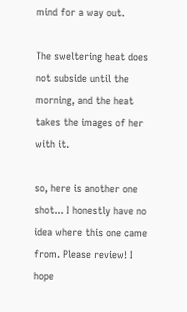mind for a way out.

The sweltering heat does not subside until the morning, and the heat takes the images of her with it.

so, here is another one shot... I honestly have no idea where this one came from. Please review! I hope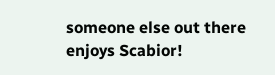someone else out there enjoys Scabior!